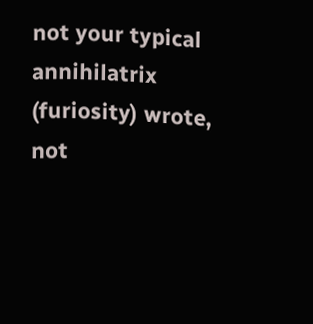not your typical annihilatrix (furiosity) wrote,
not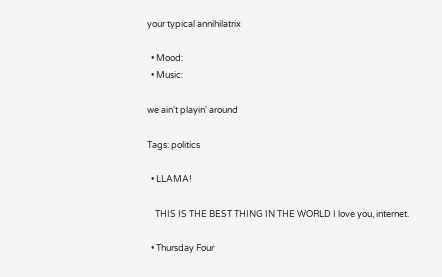your typical annihilatrix

  • Mood:
  • Music:

we ain't playin' around

Tags: politics

  • LLAMA!

    THIS IS THE BEST THING IN THE WORLD I love you, internet.

  • Thursday Four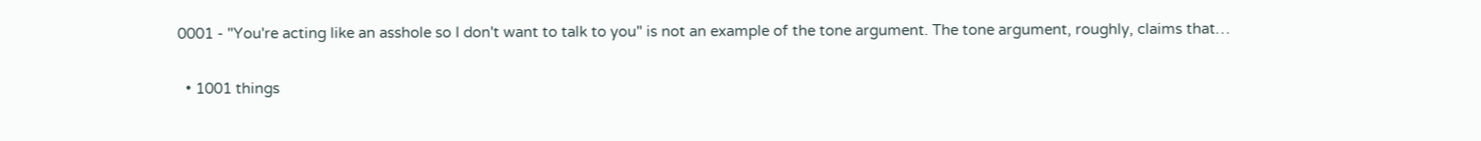0001 - "You're acting like an asshole so I don't want to talk to you" is not an example of the tone argument. The tone argument, roughly, claims that…

  • 1001 things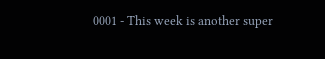0001 - This week is another super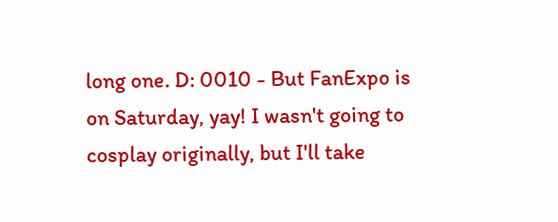long one. D: 0010 - But FanExpo is on Saturday, yay! I wasn't going to cosplay originally, but I'll take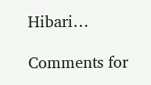Hibari…

Comments for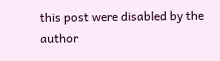this post were disabled by the author